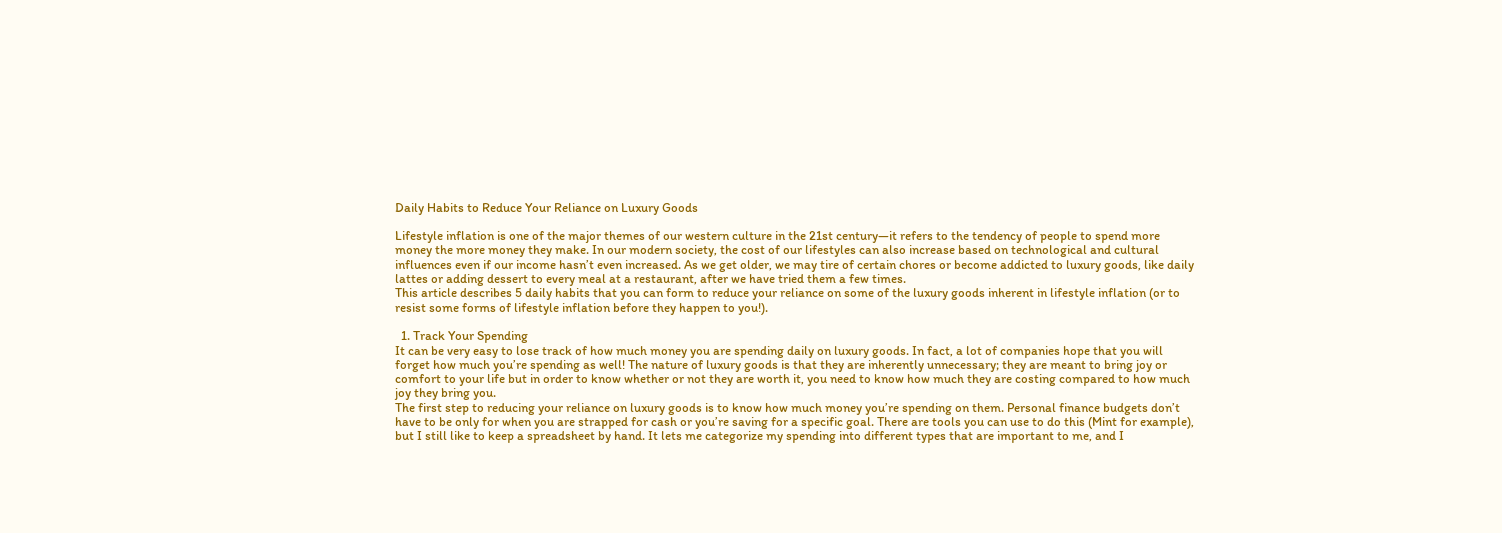Daily Habits to Reduce Your Reliance on Luxury Goods

Lifestyle inflation is one of the major themes of our western culture in the 21st century—it refers to the tendency of people to spend more money the more money they make. In our modern society, the cost of our lifestyles can also increase based on technological and cultural influences even if our income hasn’t even increased. As we get older, we may tire of certain chores or become addicted to luxury goods, like daily lattes or adding dessert to every meal at a restaurant, after we have tried them a few times.
This article describes 5 daily habits that you can form to reduce your reliance on some of the luxury goods inherent in lifestyle inflation (or to resist some forms of lifestyle inflation before they happen to you!).

  1. Track Your Spending
It can be very easy to lose track of how much money you are spending daily on luxury goods. In fact, a lot of companies hope that you will forget how much you’re spending as well! The nature of luxury goods is that they are inherently unnecessary; they are meant to bring joy or comfort to your life but in order to know whether or not they are worth it, you need to know how much they are costing compared to how much joy they bring you.
The first step to reducing your reliance on luxury goods is to know how much money you’re spending on them. Personal finance budgets don’t have to be only for when you are strapped for cash or you’re saving for a specific goal. There are tools you can use to do this (Mint for example), but I still like to keep a spreadsheet by hand. It lets me categorize my spending into different types that are important to me, and I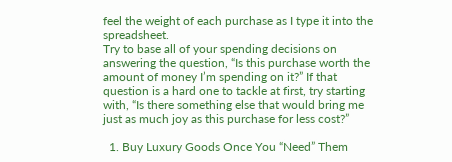feel the weight of each purchase as I type it into the spreadsheet.
Try to base all of your spending decisions on answering the question, “Is this purchase worth the amount of money I’m spending on it?” If that question is a hard one to tackle at first, try starting with, “Is there something else that would bring me just as much joy as this purchase for less cost?”

  1. Buy Luxury Goods Once You “Need” Them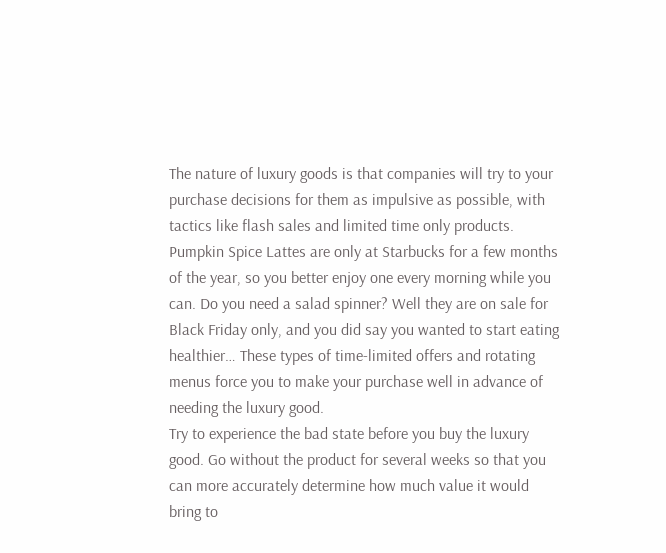The nature of luxury goods is that companies will try to your purchase decisions for them as impulsive as possible, with tactics like flash sales and limited time only products. Pumpkin Spice Lattes are only at Starbucks for a few months of the year, so you better enjoy one every morning while you can. Do you need a salad spinner? Well they are on sale for Black Friday only, and you did say you wanted to start eating healthier… These types of time-limited offers and rotating menus force you to make your purchase well in advance of needing the luxury good.
Try to experience the bad state before you buy the luxury good. Go without the product for several weeks so that you can more accurately determine how much value it would bring to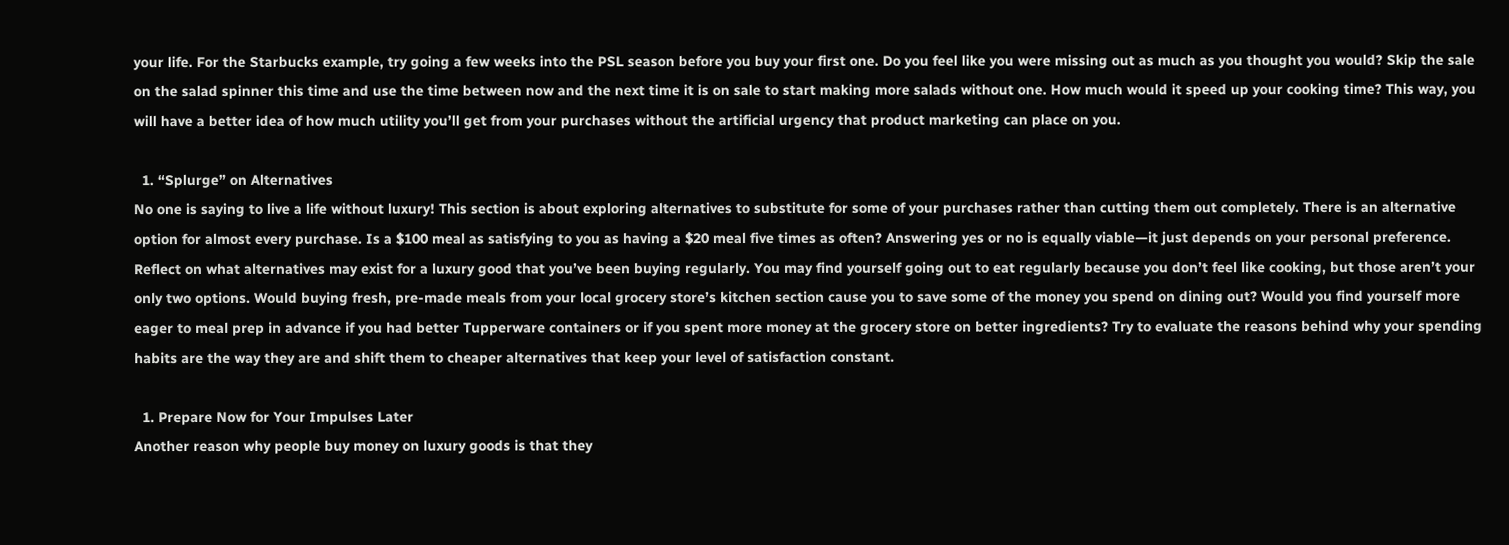your life. For the Starbucks example, try going a few weeks into the PSL season before you buy your first one. Do you feel like you were missing out as much as you thought you would? Skip the sale on the salad spinner this time and use the time between now and the next time it is on sale to start making more salads without one. How much would it speed up your cooking time? This way, you will have a better idea of how much utility you’ll get from your purchases without the artificial urgency that product marketing can place on you.

  1. “Splurge” on Alternatives
No one is saying to live a life without luxury! This section is about exploring alternatives to substitute for some of your purchases rather than cutting them out completely. There is an alternative option for almost every purchase. Is a $100 meal as satisfying to you as having a $20 meal five times as often? Answering yes or no is equally viable—it just depends on your personal preference.
Reflect on what alternatives may exist for a luxury good that you’ve been buying regularly. You may find yourself going out to eat regularly because you don’t feel like cooking, but those aren’t your only two options. Would buying fresh, pre-made meals from your local grocery store’s kitchen section cause you to save some of the money you spend on dining out? Would you find yourself more eager to meal prep in advance if you had better Tupperware containers or if you spent more money at the grocery store on better ingredients? Try to evaluate the reasons behind why your spending habits are the way they are and shift them to cheaper alternatives that keep your level of satisfaction constant.

  1. Prepare Now for Your Impulses Later
Another reason why people buy money on luxury goods is that they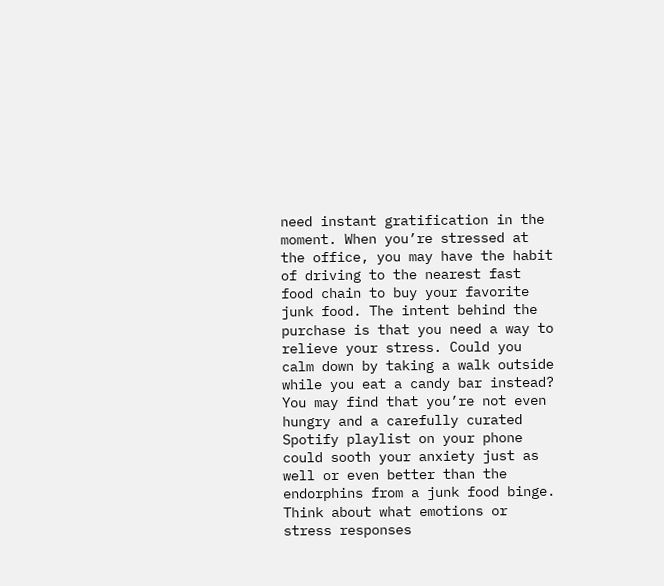need instant gratification in the moment. When you’re stressed at the office, you may have the habit of driving to the nearest fast food chain to buy your favorite junk food. The intent behind the purchase is that you need a way to relieve your stress. Could you calm down by taking a walk outside while you eat a candy bar instead? You may find that you’re not even hungry and a carefully curated Spotify playlist on your phone could sooth your anxiety just as well or even better than the endorphins from a junk food binge.
Think about what emotions or stress responses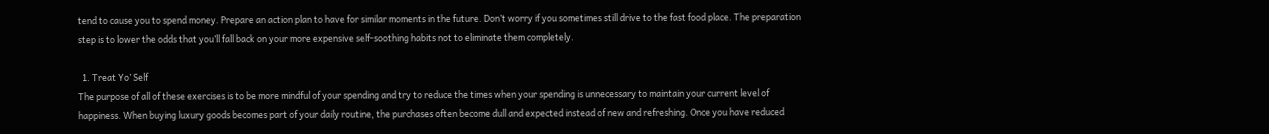tend to cause you to spend money. Prepare an action plan to have for similar moments in the future. Don’t worry if you sometimes still drive to the fast food place. The preparation step is to lower the odds that you’ll fall back on your more expensive self-soothing habits not to eliminate them completely.

  1. Treat Yo’ Self
The purpose of all of these exercises is to be more mindful of your spending and try to reduce the times when your spending is unnecessary to maintain your current level of happiness. When buying luxury goods becomes part of your daily routine, the purchases often become dull and expected instead of new and refreshing. Once you have reduced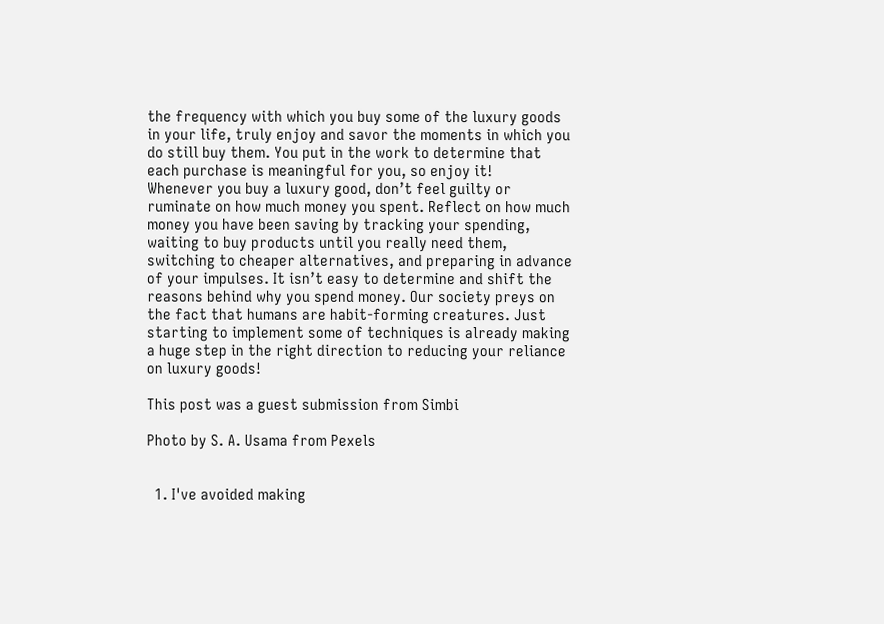the frequency with which you buy some of the luxury goods in your life, truly enjoy and savor the moments in which you do still buy them. You put in the work to determine that each purchase is meaningful for you, so enjoy it!
Whenever you buy a luxury good, don’t feel guilty or ruminate on how much money you spent. Reflect on how much money you have been saving by tracking your spending, waiting to buy products until you really need them, switching to cheaper alternatives, and preparing in advance of your impulses. It isn’t easy to determine and shift the reasons behind why you spend money. Our society preys on the fact that humans are habit-forming creatures. Just starting to implement some of techniques is already making a huge step in the right direction to reducing your reliance on luxury goods!

This post was a guest submission from Simbi

Photo by S. A. Usama from Pexels


  1. I've avoided making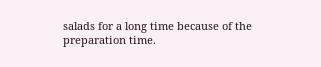salads for a long time because of the preparation time.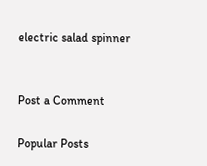electric salad spinner


Post a Comment

Popular Posts